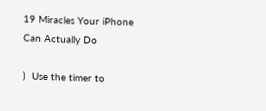19 Miracles Your iPhone Can Actually Do

)  Use the timer to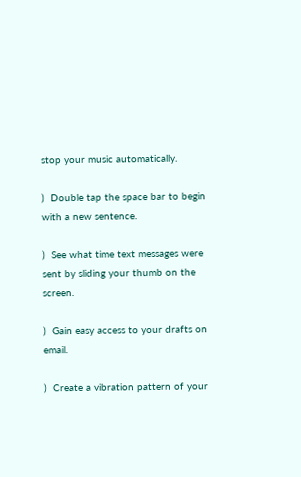stop your music automatically.

)  Double tap the space bar to begin with a new sentence.

)  See what time text messages were sent by sliding your thumb on the screen.

)  Gain easy access to your drafts on email.

)  Create a vibration pattern of your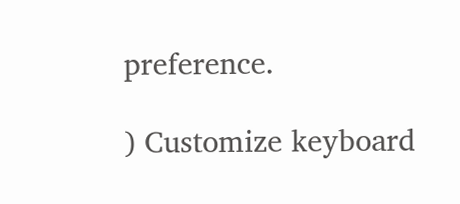preference.

) Customize keyboard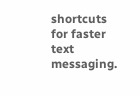shortcuts for faster text messaging.